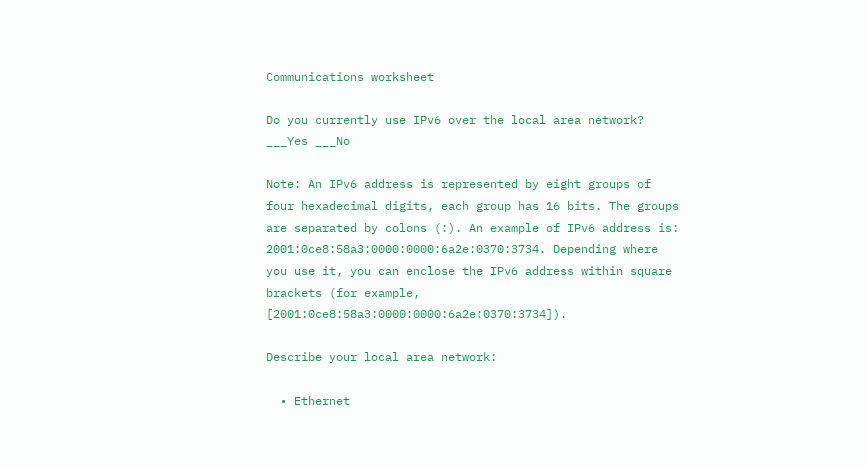Communications worksheet

Do you currently use IPv6 over the local area network? ___Yes ___No

Note: An IPv6 address is represented by eight groups of four hexadecimal digits, each group has 16 bits. The groups are separated by colons (:). An example of IPv6 address is: 2001:0ce8:58a3:0000:0000:6a2e:0370:3734. Depending where you use it, you can enclose the IPv6 address within square brackets (for example, [2001:0ce8:58a3:0000:0000:6a2e:0370:3734]).

Describe your local area network:

  • Ethernet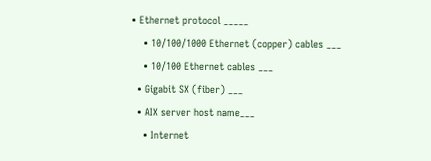• Ethernet protocol _____
    • 10/100/1000 Ethernet (copper) cables ___
    • 10/100 Ethernet cables ___
  • Gigabit SX (fiber) ___
  • AIX server host name___
    • Internet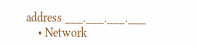address ___.___.___.___
    • Network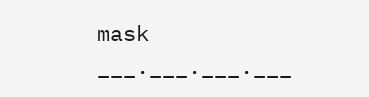mask ___.___.___.___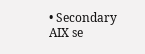• Secondary AIX se